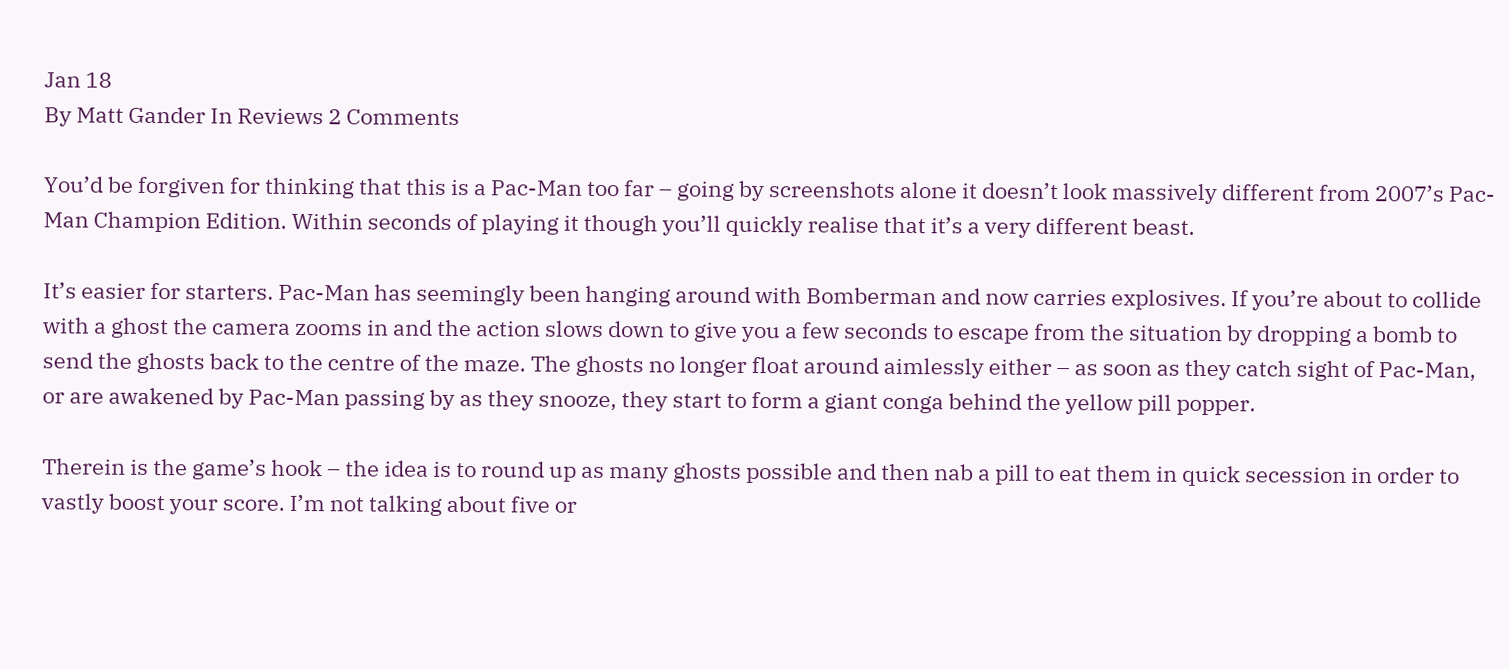Jan 18
By Matt Gander In Reviews 2 Comments

You’d be forgiven for thinking that this is a Pac-Man too far – going by screenshots alone it doesn’t look massively different from 2007’s Pac-Man Champion Edition. Within seconds of playing it though you’ll quickly realise that it’s a very different beast.

It’s easier for starters. Pac-Man has seemingly been hanging around with Bomberman and now carries explosives. If you’re about to collide with a ghost the camera zooms in and the action slows down to give you a few seconds to escape from the situation by dropping a bomb to send the ghosts back to the centre of the maze. The ghosts no longer float around aimlessly either – as soon as they catch sight of Pac-Man, or are awakened by Pac-Man passing by as they snooze, they start to form a giant conga behind the yellow pill popper.

Therein is the game’s hook – the idea is to round up as many ghosts possible and then nab a pill to eat them in quick secession in order to vastly boost your score. I’m not talking about five or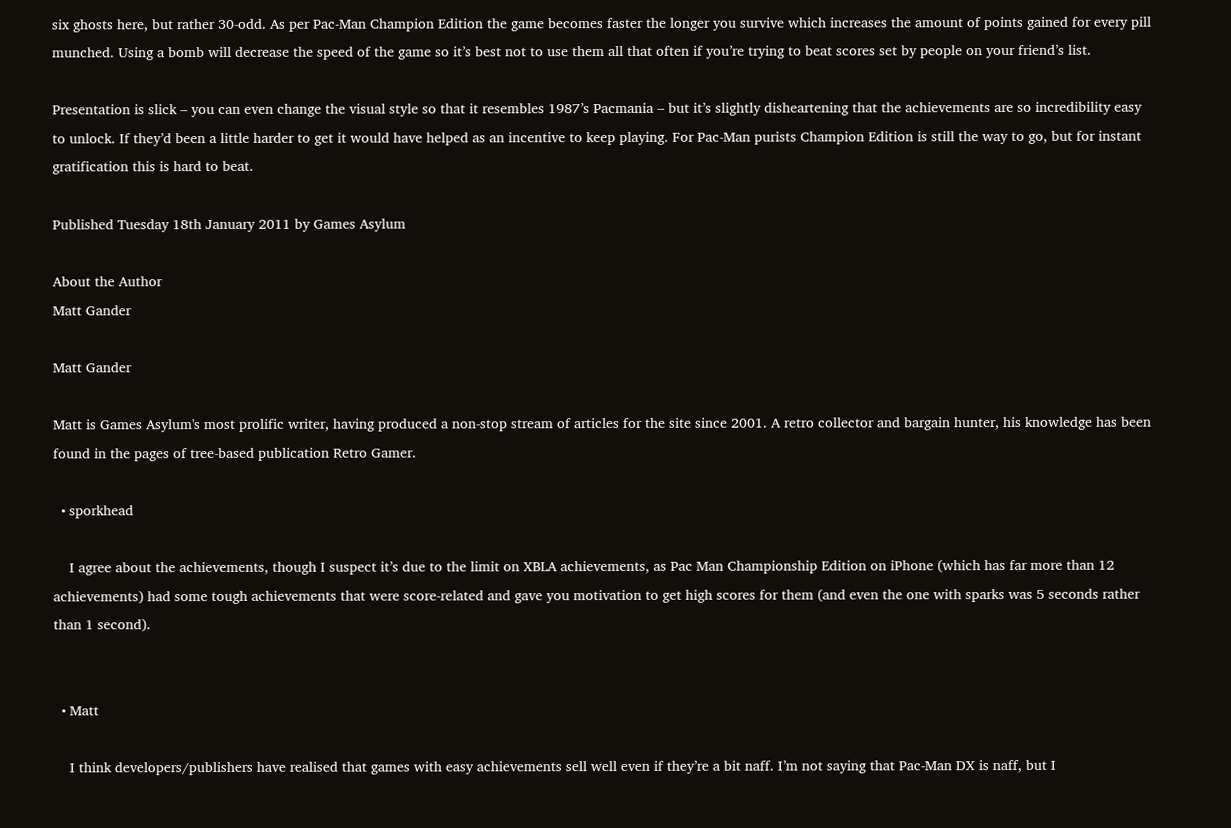six ghosts here, but rather 30-odd. As per Pac-Man Champion Edition the game becomes faster the longer you survive which increases the amount of points gained for every pill munched. Using a bomb will decrease the speed of the game so it’s best not to use them all that often if you’re trying to beat scores set by people on your friend’s list.

Presentation is slick – you can even change the visual style so that it resembles 1987’s Pacmania – but it’s slightly disheartening that the achievements are so incredibility easy to unlock. If they’d been a little harder to get it would have helped as an incentive to keep playing. For Pac-Man purists Champion Edition is still the way to go, but for instant gratification this is hard to beat.

Published Tuesday 18th January 2011 by Games Asylum

About the Author
Matt Gander

Matt Gander

Matt is Games Asylum's most prolific writer, having produced a non-stop stream of articles for the site since 2001. A retro collector and bargain hunter, his knowledge has been found in the pages of tree-based publication Retro Gamer.

  • sporkhead

    I agree about the achievements, though I suspect it’s due to the limit on XBLA achievements, as Pac Man Championship Edition on iPhone (which has far more than 12 achievements) had some tough achievements that were score-related and gave you motivation to get high scores for them (and even the one with sparks was 5 seconds rather than 1 second).


  • Matt

    I think developers/publishers have realised that games with easy achievements sell well even if they’re a bit naff. I’m not saying that Pac-Man DX is naff, but I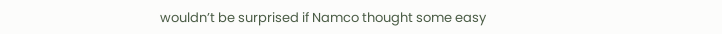wouldn’t be surprised if Namco thought some easy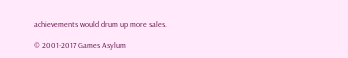achievements would drum up more sales.

© 2001-2017 Games Asylum